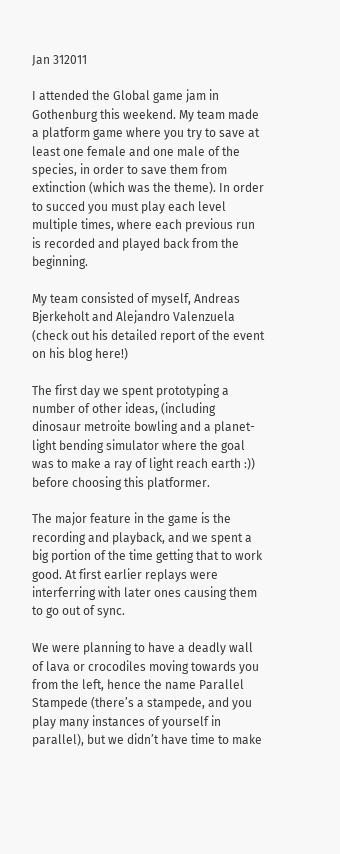Jan 312011

I attended the Global game jam in Gothenburg this weekend. My team made a platform game where you try to save at least one female and one male of the species, in order to save them from extinction (which was the theme). In order to succed you must play each level multiple times, where each previous run is recorded and played back from the beginning.

My team consisted of myself, Andreas Bjerkeholt and Alejandro Valenzuela (check out his detailed report of the event on his blog here!)

The first day we spent prototyping a number of other ideas, (including dinosaur metroite bowling and a planet-light bending simulator where the goal was to make a ray of light reach earth :)) before choosing this platformer.

The major feature in the game is the recording and playback, and we spent a big portion of the time getting that to work good. At first earlier replays were interferring with later ones causing them to go out of sync.

We were planning to have a deadly wall of lava or crocodiles moving towards you from the left, hence the name Parallel Stampede (there’s a stampede, and you play many instances of yourself in parallel), but we didn’t have time to make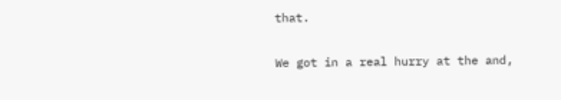that.

We got in a real hurry at the and,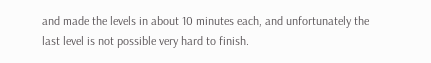and made the levels in about 10 minutes each, and unfortunately the last level is not possible very hard to finish.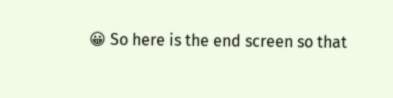😀 So here is the end screen so that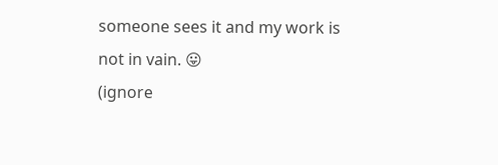someone sees it and my work is not in vain. 😛
(ignore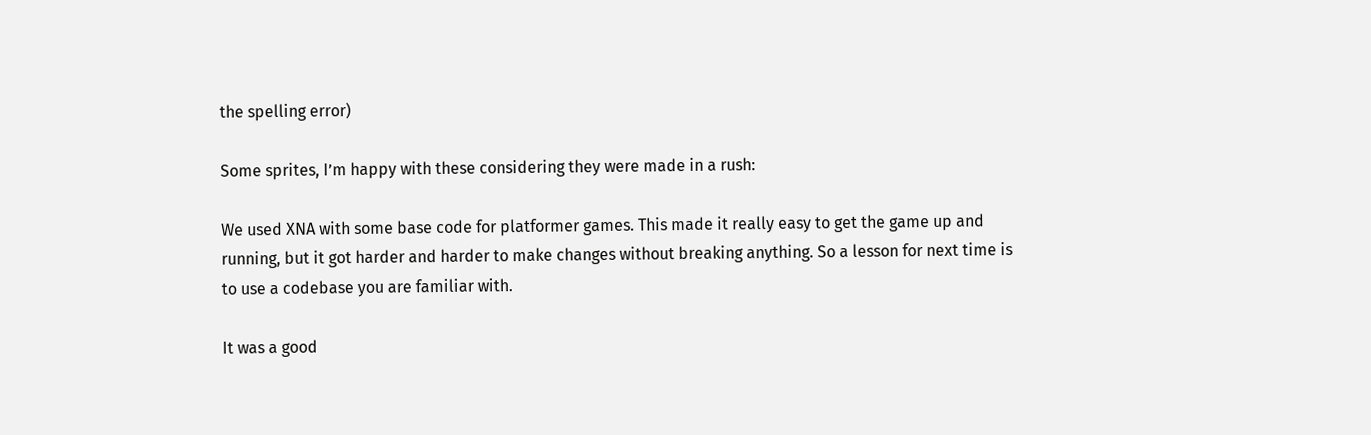the spelling error)

Some sprites, I’m happy with these considering they were made in a rush:

We used XNA with some base code for platformer games. This made it really easy to get the game up and running, but it got harder and harder to make changes without breaking anything. So a lesson for next time is to use a codebase you are familiar with.

It was a good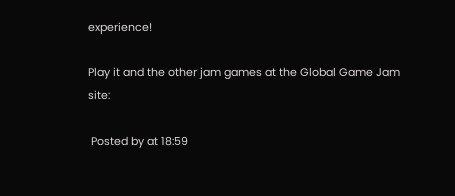experience!

Play it and the other jam games at the Global Game Jam site:

 Posted by at 18:59